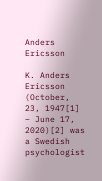Anders Ericsson

K. Anders Ericsson (October, 23, 1947[1] – June 17, 2020)[2] was a Swedish psychologist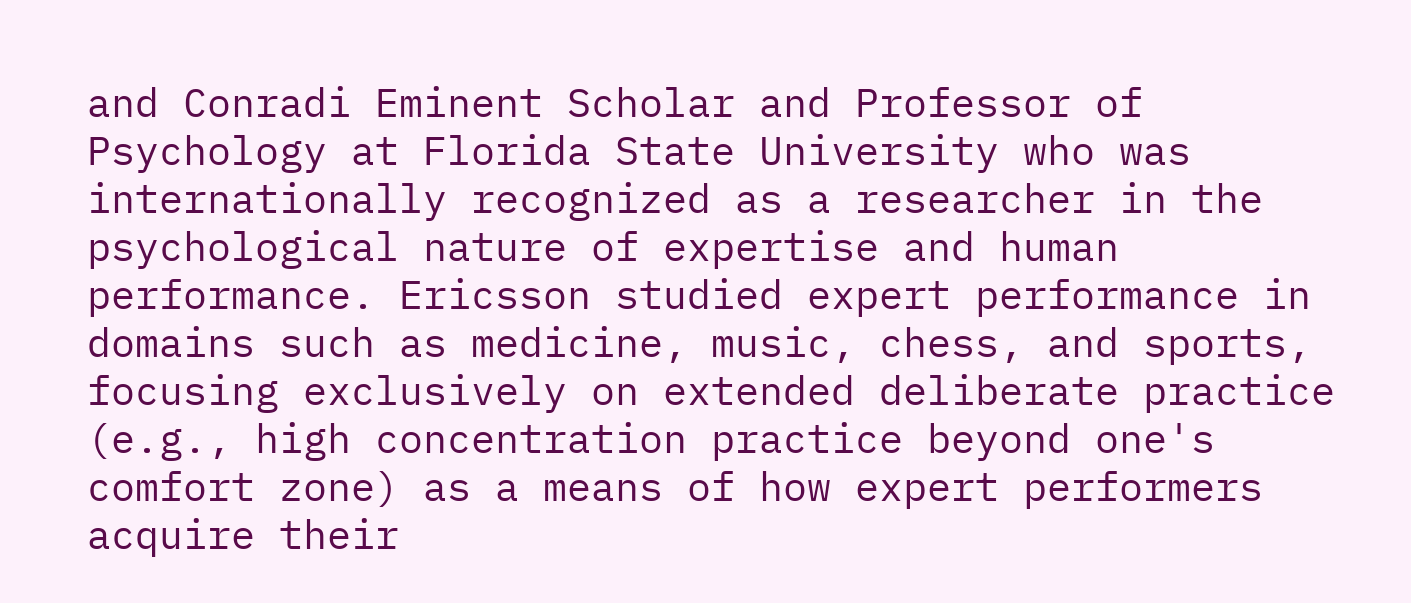and Conradi Eminent Scholar and Professor of Psychology at Florida State University who was internationally recognized as a researcher in the psychological nature of expertise and human performance. Ericsson studied expert performance in domains such as medicine, music, chess, and sports, focusing exclusively on extended deliberate practice (e.g., high concentration practice beyond one's comfort zone) as a means of how expert performers acquire their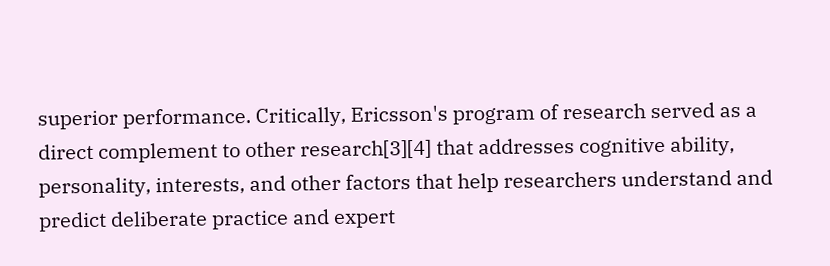superior performance. Critically, Ericsson's program of research served as a direct complement to other research[3][4] that addresses cognitive ability, personality, interests, and other factors that help researchers understand and predict deliberate practice and expert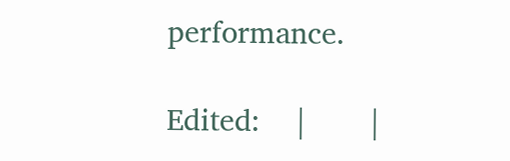performance.

Edited:    |       |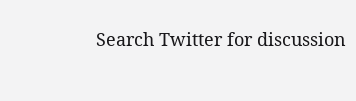Search Twitter for discussion